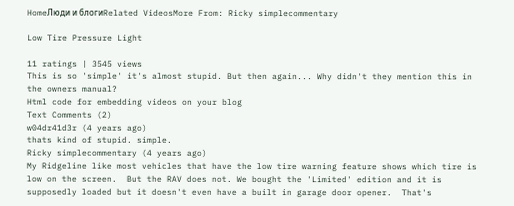HomeЛюди и блогиRelated VideosMore From: Ricky simplecommentary

Low Tire Pressure Light

11 ratings | 3545 views
This is so 'simple' it's almost stupid. But then again... Why didn't they mention this in the owners manual?
Html code for embedding videos on your blog
Text Comments (2)
w04dr41d3r (4 years ago)
thats kind of stupid. simple.
Ricky simplecommentary (4 years ago)
My Ridgeline like most vehicles that have the low tire warning feature shows which tire is low on the screen.  But the RAV does not. We bought the 'Limited' edition and it is supposedly loaded but it doesn't even have a built in garage door opener.  That's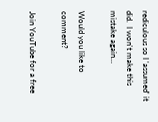rediculous so I 'assumed' it did.  I won't make this mistake again...

Would you like to comment?

Join YouTube for a free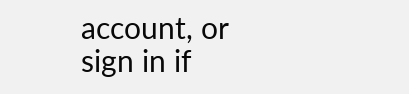account, or sign in if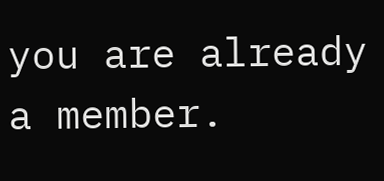you are already a member.